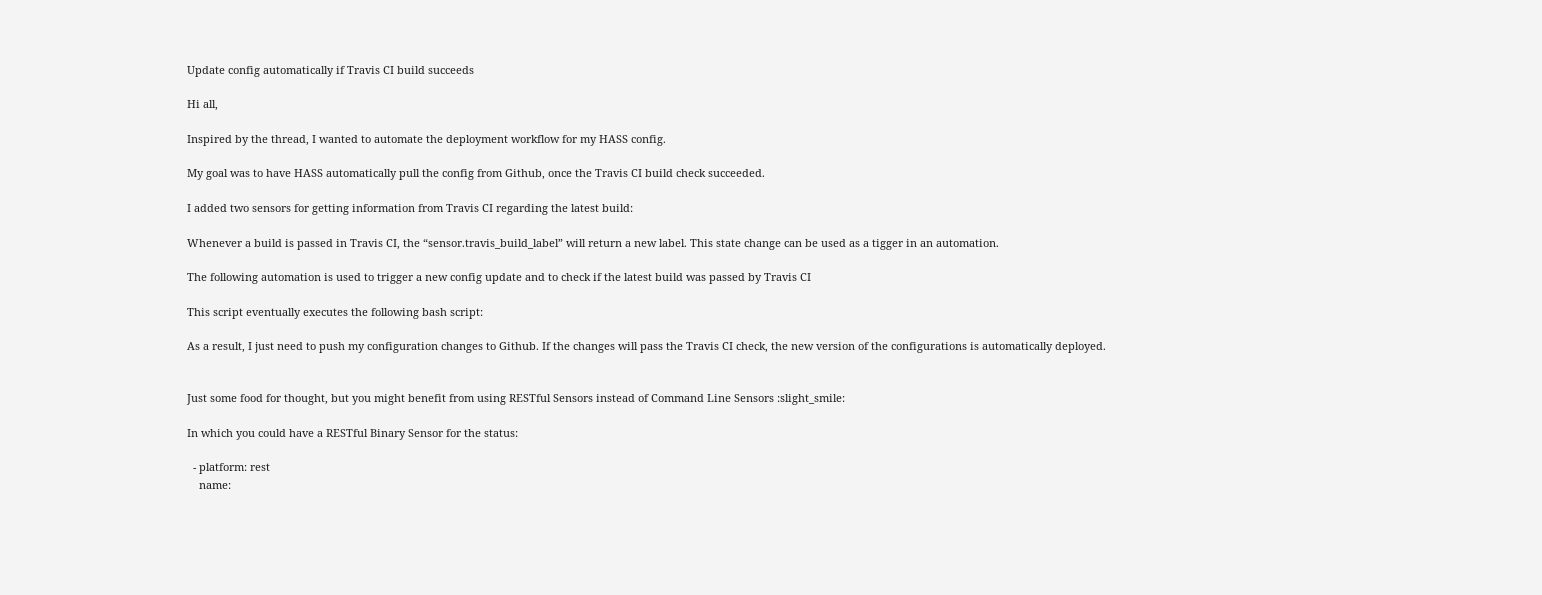Update config automatically if Travis CI build succeeds

Hi all,

Inspired by the thread, I wanted to automate the deployment workflow for my HASS config.

My goal was to have HASS automatically pull the config from Github, once the Travis CI build check succeeded.

I added two sensors for getting information from Travis CI regarding the latest build:

Whenever a build is passed in Travis CI, the “sensor.travis_build_label” will return a new label. This state change can be used as a tigger in an automation.

The following automation is used to trigger a new config update and to check if the latest build was passed by Travis CI

This script eventually executes the following bash script:

As a result, I just need to push my configuration changes to Github. If the changes will pass the Travis CI check, the new version of the configurations is automatically deployed.


Just some food for thought, but you might benefit from using RESTful Sensors instead of Command Line Sensors :slight_smile:

In which you could have a RESTful Binary Sensor for the status:

  - platform: rest
    name: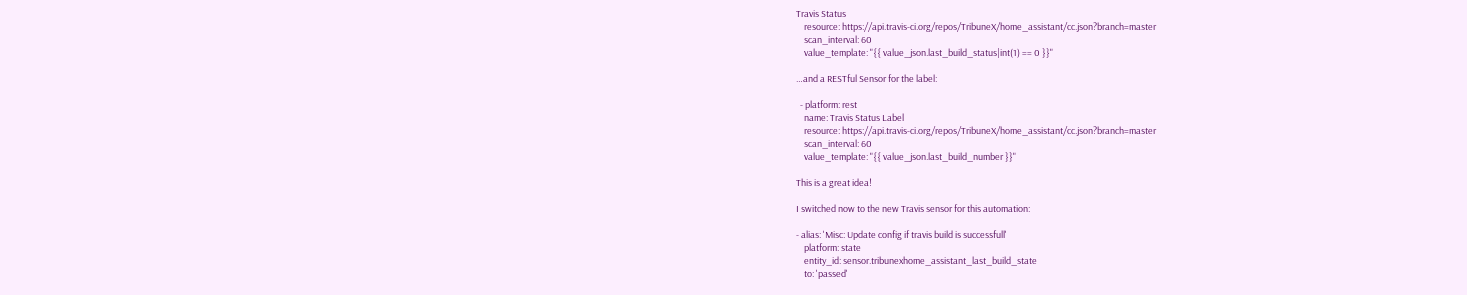Travis Status
    resource: https://api.travis-ci.org/repos/TribuneX/home_assistant/cc.json?branch=master
    scan_interval: 60
    value_template: "{{ value_json.last_build_status|int(1) == 0 }}"

…and a RESTful Sensor for the label:

  - platform: rest
    name: Travis Status Label
    resource: https://api.travis-ci.org/repos/TribuneX/home_assistant/cc.json?branch=master
    scan_interval: 60
    value_template: "{{ value_json.last_build_number }}"

This is a great idea!

I switched now to the new Travis sensor for this automation:

- alias: 'Misc: Update config if travis build is successfull'
    platform: state
    entity_id: sensor.tribunexhome_assistant_last_build_state
    to: 'passed'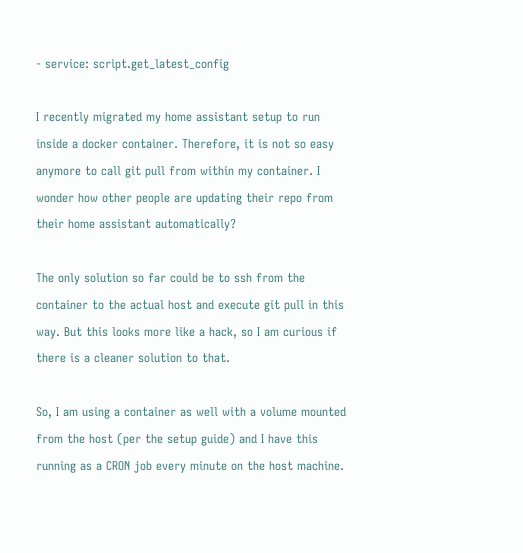- service: script.get_latest_config

I recently migrated my home assistant setup to run inside a docker container. Therefore, it is not so easy anymore to call git pull from within my container. I wonder how other people are updating their repo from their home assistant automatically?

The only solution so far could be to ssh from the container to the actual host and execute git pull in this way. But this looks more like a hack, so I am curious if there is a cleaner solution to that.

So, I am using a container as well with a volume mounted from the host (per the setup guide) and I have this running as a CRON job every minute on the host machine.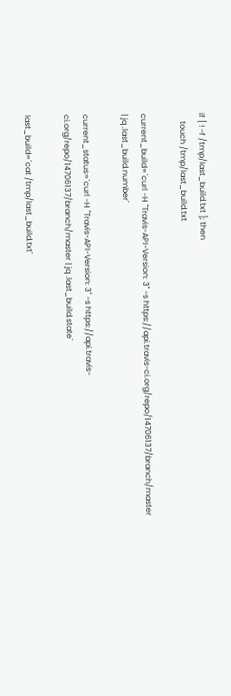if [ ! -f /tmp/last_build.txt ]; then
    touch /tmp/last_build.txt

current_build=`curl -H "Travis-API-Version: 3" -s https://api.travis-ci.org/repo/14706137/branch/master | jq .last_build.number`

current_status=`curl -H "Travis-API-Version: 3" -s https://api.travis-ci.org/repo/14706137/branch/master | jq .last_build.state`

last_build=`cat /tmp/last_build.txt`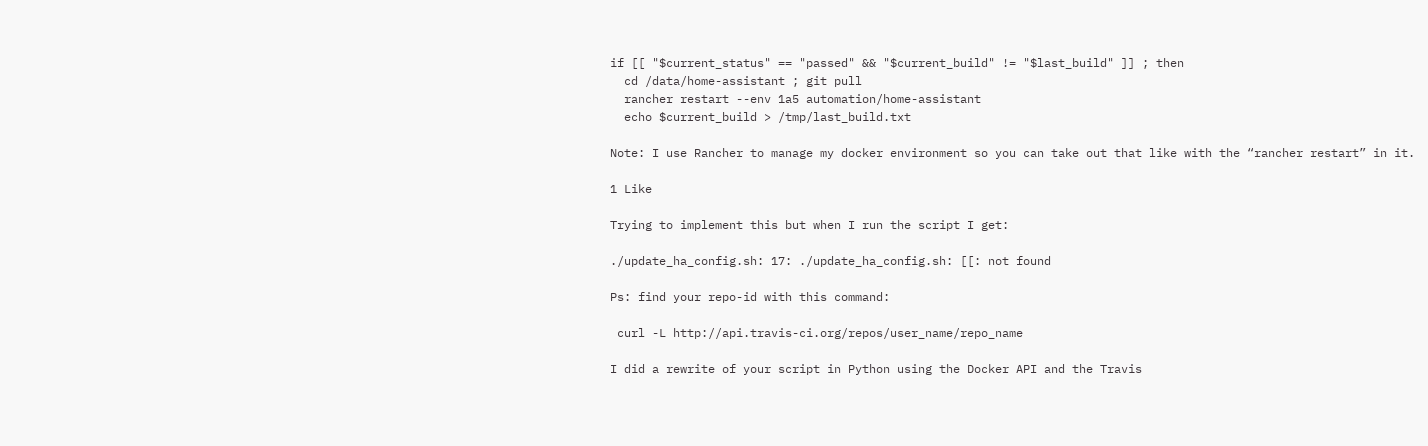if [[ "$current_status" == "passed" && "$current_build" != "$last_build" ]] ; then
  cd /data/home-assistant ; git pull
  rancher restart --env 1a5 automation/home-assistant
  echo $current_build > /tmp/last_build.txt

Note: I use Rancher to manage my docker environment so you can take out that like with the “rancher restart” in it.

1 Like

Trying to implement this but when I run the script I get:

./update_ha_config.sh: 17: ./update_ha_config.sh: [[: not found

Ps: find your repo-id with this command:

 curl -L http://api.travis-ci.org/repos/user_name/repo_name

I did a rewrite of your script in Python using the Docker API and the Travis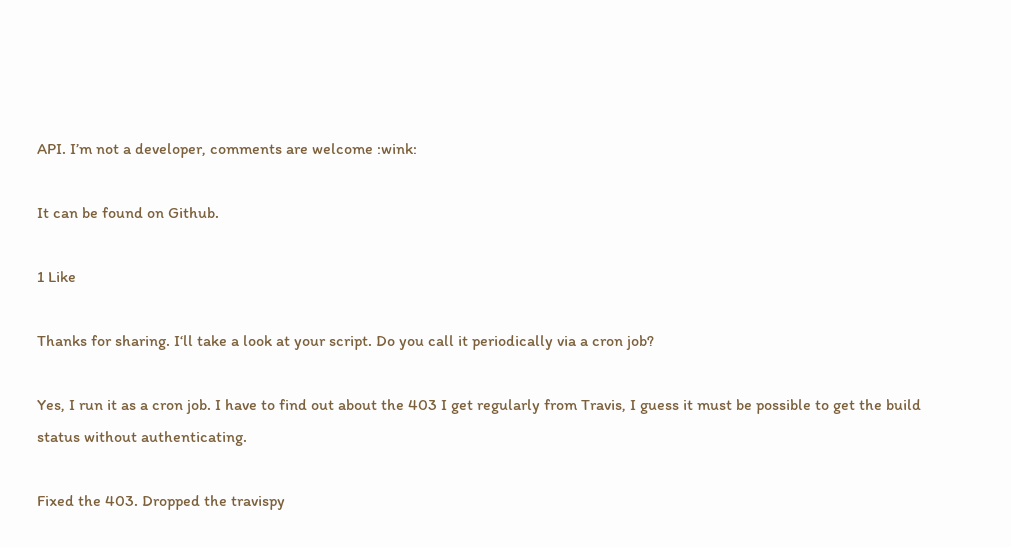API. I’m not a developer, comments are welcome :wink:

It can be found on Github.

1 Like

Thanks for sharing. I‘ll take a look at your script. Do you call it periodically via a cron job?

Yes, I run it as a cron job. I have to find out about the 403 I get regularly from Travis, I guess it must be possible to get the build status without authenticating.

Fixed the 403. Dropped the travispy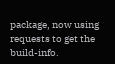package, now using requests to get the build-info.